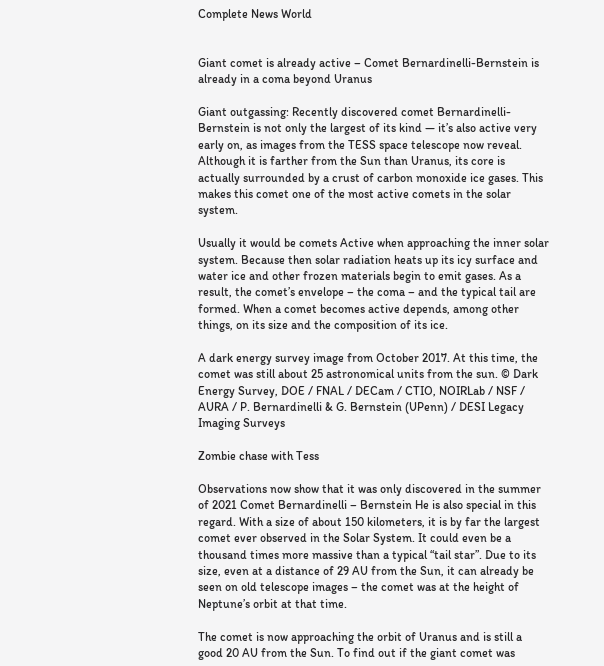Complete News World


Giant comet is already active – Comet Bernardinelli-Bernstein is already in a coma beyond Uranus

Giant outgassing: Recently discovered comet Bernardinelli-Bernstein is not only the largest of its kind — it’s also active very early on, as images from the TESS space telescope now reveal. Although it is farther from the Sun than Uranus, its core is actually surrounded by a crust of carbon monoxide ice gases. This makes this comet one of the most active comets in the solar system.

Usually it would be comets Active when approaching the inner solar system. Because then solar radiation heats up its icy surface and water ice and other frozen materials begin to emit gases. As a result, the comet’s envelope – the coma – and the typical tail are formed. When a comet becomes active depends, among other things, on its size and the composition of its ice.

A dark energy survey image from October 2017. At this time, the comet was still about 25 astronomical units from the sun. © Dark Energy Survey, DOE / FNAL / DECam / CTIO, NOIRLab / NSF / AURA / P. Bernardinelli & G. Bernstein (UPenn) / DESI Legacy Imaging Surveys

Zombie chase with Tess

Observations now show that it was only discovered in the summer of 2021 Comet Bernardinelli – Bernstein He is also special in this regard. With a size of about 150 kilometers, it is by far the largest comet ever observed in the Solar System. It could even be a thousand times more massive than a typical “tail star”. Due to its size, even at a distance of 29 AU from the Sun, it can already be seen on old telescope images – the comet was at the height of Neptune’s orbit at that time.

The comet is now approaching the orbit of Uranus and is still a good 20 AU from the Sun. To find out if the giant comet was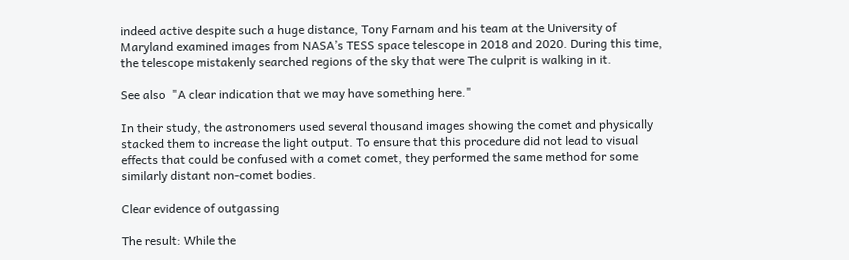indeed active despite such a huge distance, Tony Farnam and his team at the University of Maryland examined images from NASA’s TESS space telescope in 2018 and 2020. During this time, the telescope mistakenly searched regions of the sky that were The culprit is walking in it.

See also  "A clear indication that we may have something here."

In their study, the astronomers used several thousand images showing the comet and physically stacked them to increase the light output. To ensure that this procedure did not lead to visual effects that could be confused with a comet comet, they performed the same method for some similarly distant non-comet bodies.

Clear evidence of outgassing

The result: While the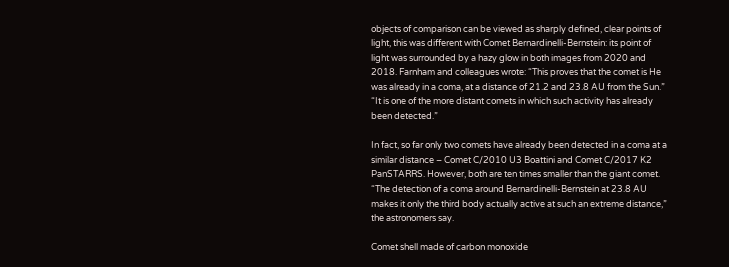objects of comparison can be viewed as sharply defined, clear points of light, this was different with Comet Bernardinelli-Bernstein: its point of light was surrounded by a hazy glow in both images from 2020 and 2018. Farnham and colleagues wrote: “This proves that the comet is He was already in a coma, at a distance of 21.2 and 23.8 AU from the Sun.” “It is one of the more distant comets in which such activity has already been detected.”

In fact, so far only two comets have already been detected in a coma at a similar distance – Comet C/2010 U3 Boattini and Comet C/2017 K2 PanSTARRS. However, both are ten times smaller than the giant comet. “The detection of a coma around Bernardinelli-Bernstein at 23.8 AU makes it only the third body actually active at such an extreme distance,” the astronomers say.

Comet shell made of carbon monoxide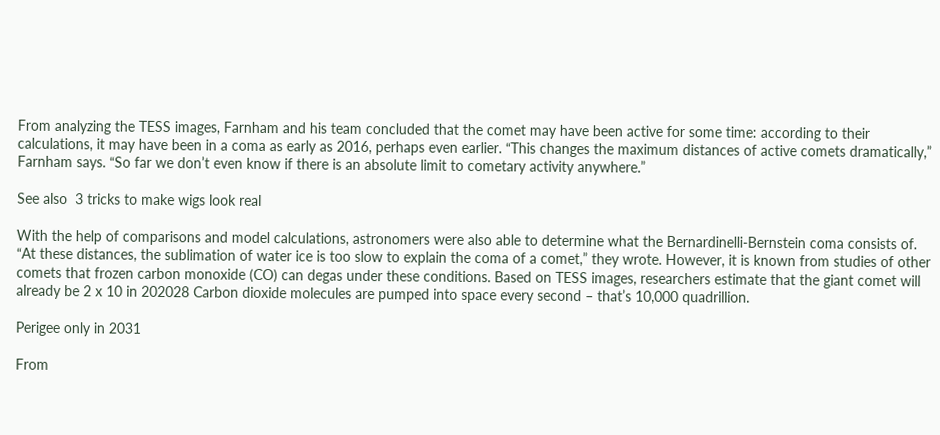From analyzing the TESS images, Farnham and his team concluded that the comet may have been active for some time: according to their calculations, it may have been in a coma as early as 2016, perhaps even earlier. “This changes the maximum distances of active comets dramatically,” Farnham says. “So far we don’t even know if there is an absolute limit to cometary activity anywhere.”

See also  3 tricks to make wigs look real

With the help of comparisons and model calculations, astronomers were also able to determine what the Bernardinelli-Bernstein coma consists of. “At these distances, the sublimation of water ice is too slow to explain the coma of a comet,” they wrote. However, it is known from studies of other comets that frozen carbon monoxide (CO) can degas under these conditions. Based on TESS images, researchers estimate that the giant comet will already be 2 x 10 in 202028 Carbon dioxide molecules are pumped into space every second – that’s 10,000 quadrillion.

Perigee only in 2031

From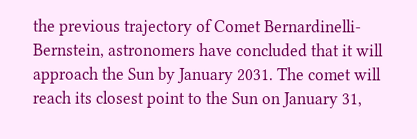the previous trajectory of Comet Bernardinelli-Bernstein, astronomers have concluded that it will approach the Sun by January 2031. The comet will reach its closest point to the Sun on January 31,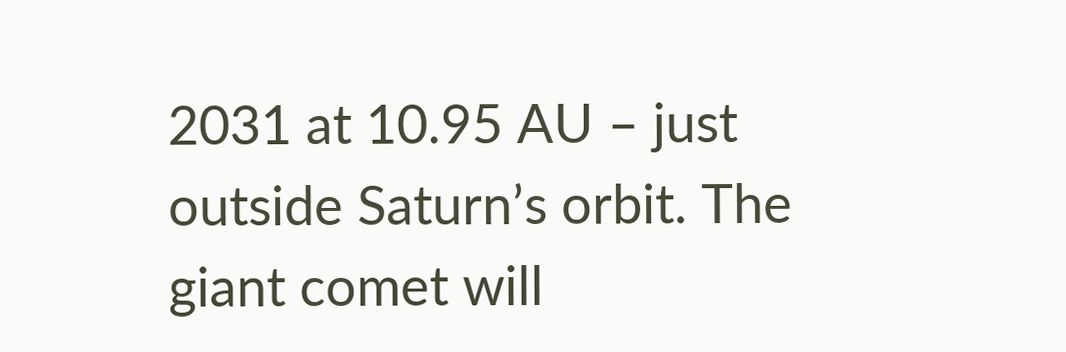2031 at 10.95 AU – just outside Saturn’s orbit. The giant comet will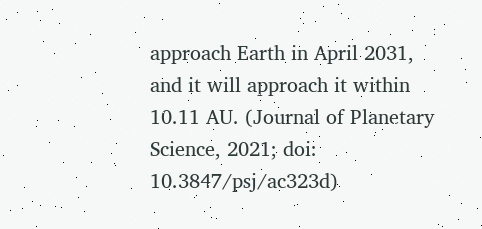approach Earth in April 2031, and it will approach it within 10.11 AU. (Journal of Planetary Science, 2021; doi: 10.3847/psj/ac323d)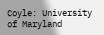Coyle: University of Maryland